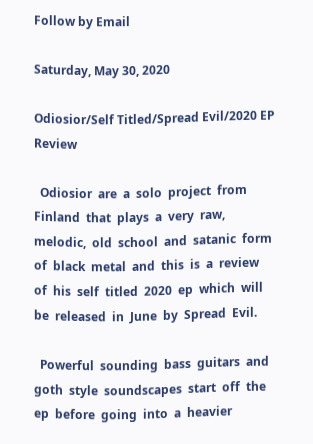Follow by Email

Saturday, May 30, 2020

Odiosior/Self Titled/Spread Evil/2020 EP Review

  Odiosior  are  a  solo  project  from  Finland  that  plays  a  very  raw,  melodic,  old  school  and  satanic  form  of  black  metal  and  this  is  a  review  of  his  self  titled  2020  ep  which  will  be  released  in  June  by  Spread  Evil.

  Powerful  sounding  bass  guitars  and  goth  style  soundscapes  start  off  the  ep  before  going  into  a  heavier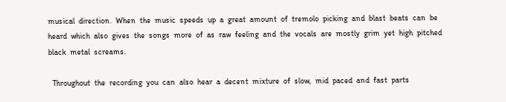musical  direction.  When  the  music  speeds  up  a  great  amount  of  tremolo  picking  and  blast  beats  can  be  heard  which  also  gives  the  songs  more  of  as  raw  feeling  and  the  vocals  are  mostly  grim  yet  high  pitched  black  metal  screams.

  Throughout  the  recording  you  can  also  hear  a  decent  mixture  of  slow,  mid  paced  and  fast  parts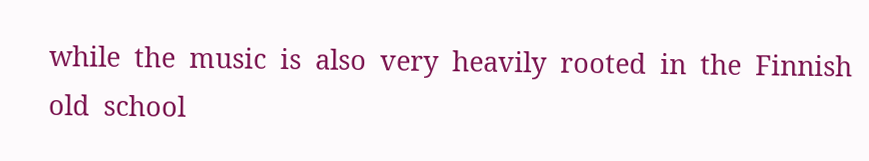while  the  music  is  also  very  heavily  rooted  in  the  Finnish  old  school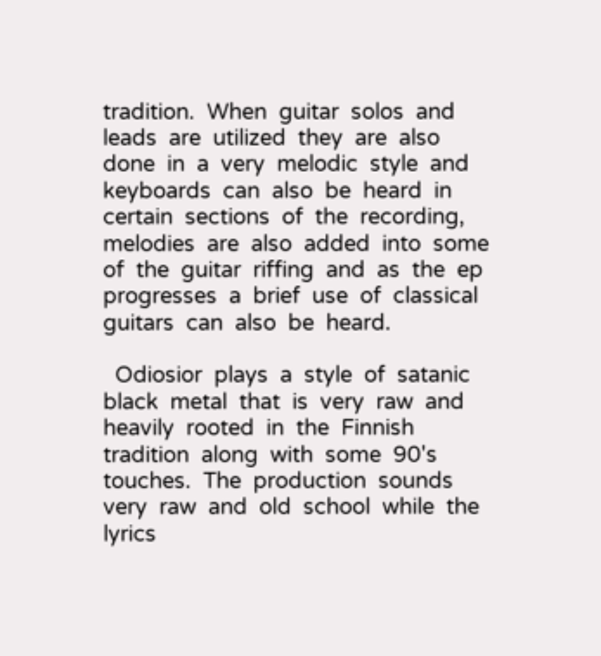tradition.  When  guitar  solos  and  leads  are  utilized  they  are  also  done  in  a  very  melodic  style  and  keyboards  can  also  be  heard  in  certain  sections  of  the  recording,  melodies  are  also  added  into  some  of  the  guitar  riffing  and  as  the  ep  progresses  a  brief  use  of  classical  guitars  can  also  be  heard.

  Odiosior  plays  a  style  of  satanic  black  metal  that  is  very  raw  and  heavily  rooted  in  the  Finnish  tradition  along  with  some  90's  touches.  The  production  sounds  very  raw  and  old  school  while  the  lyrics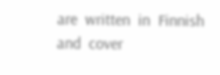are  written  in  Finnish  and  cover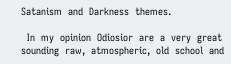Satanism  and  Darkness  themes.

  In  my  opinion  Odiosior  are  a  very  great  sounding  raw,  atmospheric,  old  school  and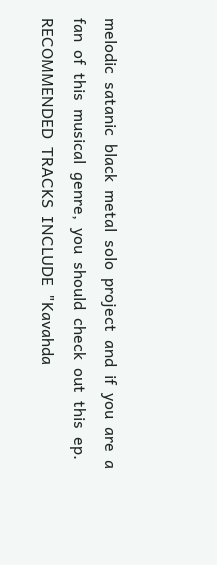melodic  satanic  black  metal  solo  project  and  if  you  are  a  fan  of  this  musical  genre,  you  should  check  out  this  ep.  RECOMMENDED  TRACKS  INCLUDE  "Kavahda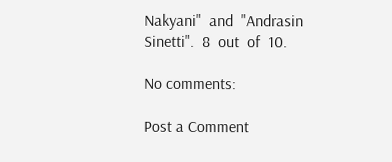Nakyani"  and  "Andrasin  Sinetti".  8  out  of  10.

No comments:

Post a Comment